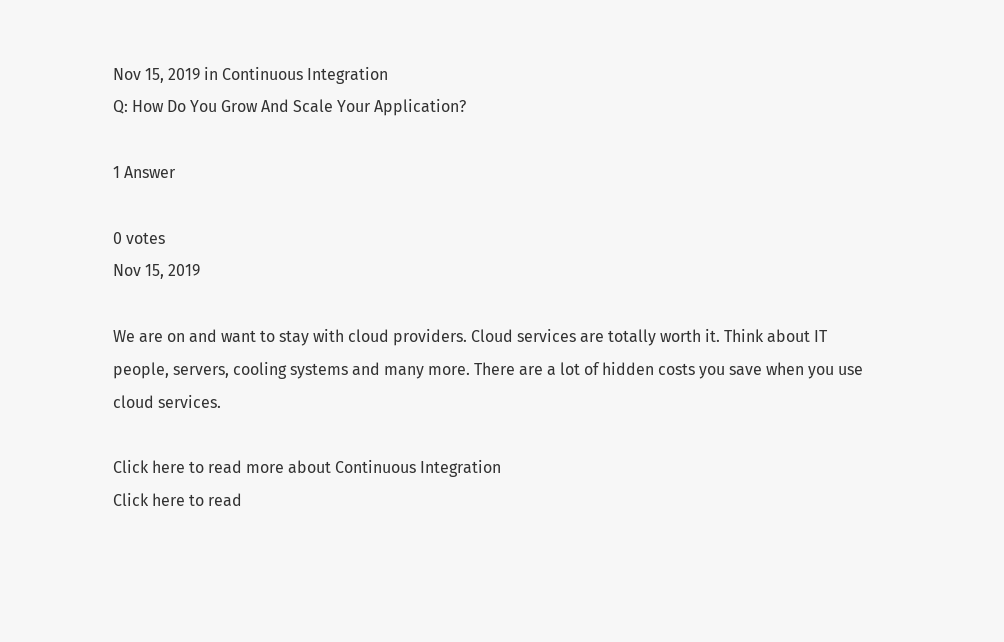Nov 15, 2019 in Continuous Integration
Q: How Do You Grow And Scale Your Application?

1 Answer

0 votes
Nov 15, 2019

We are on and want to stay with cloud providers. Cloud services are totally worth it. Think about IT people, servers, cooling systems and many more. There are a lot of hidden costs you save when you use cloud services.

Click here to read more about Continuous Integration
Click here to read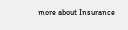more about Insurance